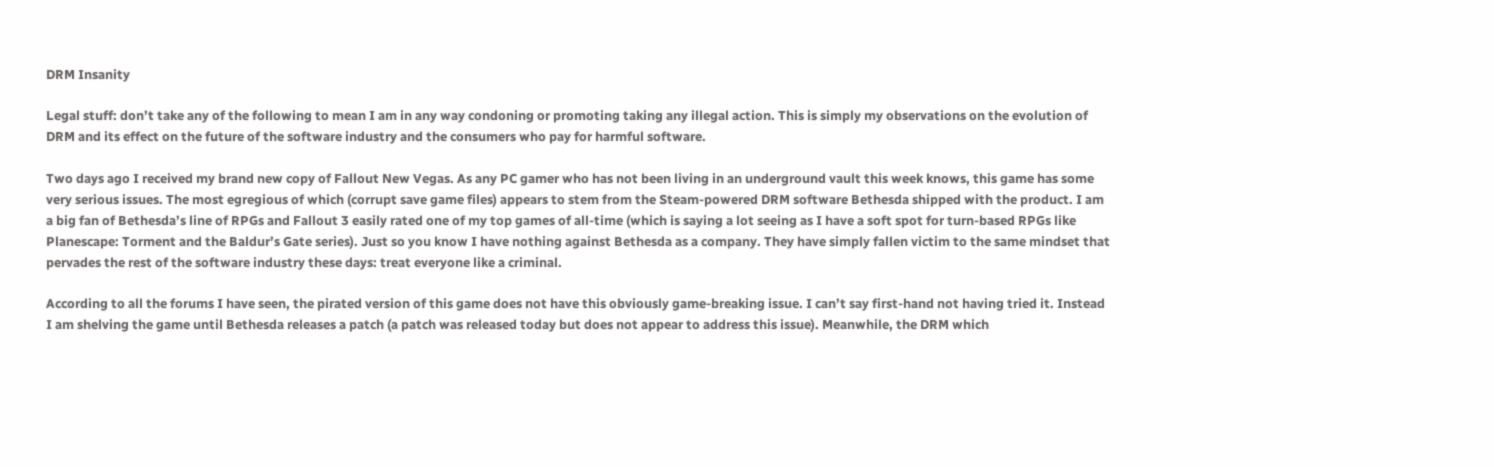DRM Insanity

Legal stuff: don’t take any of the following to mean I am in any way condoning or promoting taking any illegal action. This is simply my observations on the evolution of DRM and its effect on the future of the software industry and the consumers who pay for harmful software.

Two days ago I received my brand new copy of Fallout New Vegas. As any PC gamer who has not been living in an underground vault this week knows, this game has some very serious issues. The most egregious of which (corrupt save game files) appears to stem from the Steam-powered DRM software Bethesda shipped with the product. I am a big fan of Bethesda’s line of RPGs and Fallout 3 easily rated one of my top games of all-time (which is saying a lot seeing as I have a soft spot for turn-based RPGs like Planescape: Torment and the Baldur’s Gate series). Just so you know I have nothing against Bethesda as a company. They have simply fallen victim to the same mindset that pervades the rest of the software industry these days: treat everyone like a criminal.

According to all the forums I have seen, the pirated version of this game does not have this obviously game-breaking issue. I can’t say first-hand not having tried it. Instead I am shelving the game until Bethesda releases a patch (a patch was released today but does not appear to address this issue). Meanwhile, the DRM which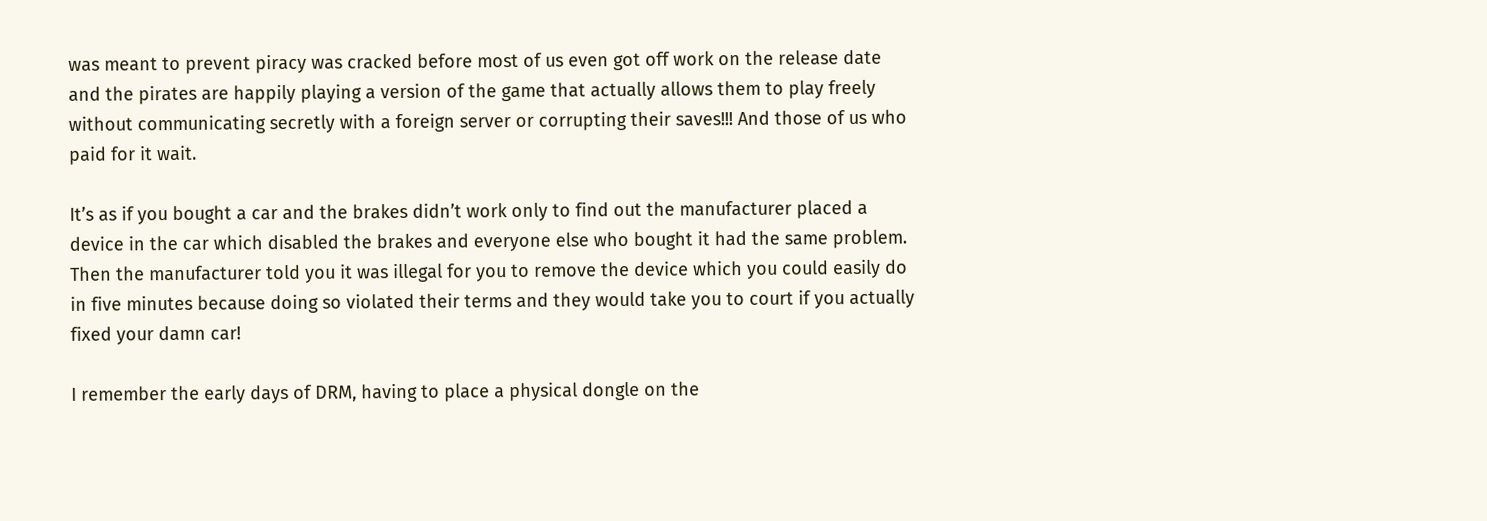was meant to prevent piracy was cracked before most of us even got off work on the release date and the pirates are happily playing a version of the game that actually allows them to play freely without communicating secretly with a foreign server or corrupting their saves!!! And those of us who paid for it wait.

It’s as if you bought a car and the brakes didn’t work only to find out the manufacturer placed a device in the car which disabled the brakes and everyone else who bought it had the same problem. Then the manufacturer told you it was illegal for you to remove the device which you could easily do in five minutes because doing so violated their terms and they would take you to court if you actually fixed your damn car!

I remember the early days of DRM, having to place a physical dongle on the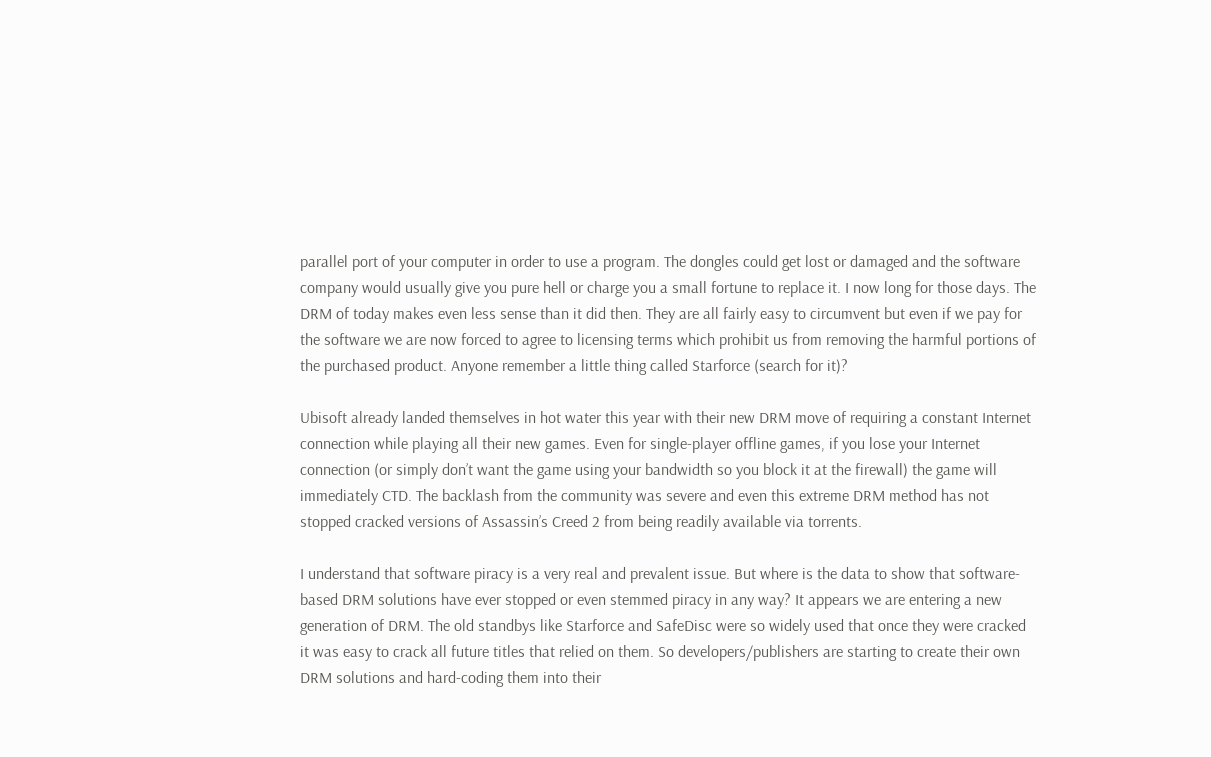parallel port of your computer in order to use a program. The dongles could get lost or damaged and the software company would usually give you pure hell or charge you a small fortune to replace it. I now long for those days. The DRM of today makes even less sense than it did then. They are all fairly easy to circumvent but even if we pay for the software we are now forced to agree to licensing terms which prohibit us from removing the harmful portions of the purchased product. Anyone remember a little thing called Starforce (search for it)?

Ubisoft already landed themselves in hot water this year with their new DRM move of requiring a constant Internet connection while playing all their new games. Even for single-player offline games, if you lose your Internet connection (or simply don’t want the game using your bandwidth so you block it at the firewall) the game will immediately CTD. The backlash from the community was severe and even this extreme DRM method has not stopped cracked versions of Assassin’s Creed 2 from being readily available via torrents.

I understand that software piracy is a very real and prevalent issue. But where is the data to show that software-based DRM solutions have ever stopped or even stemmed piracy in any way? It appears we are entering a new generation of DRM. The old standbys like Starforce and SafeDisc were so widely used that once they were cracked it was easy to crack all future titles that relied on them. So developers/publishers are starting to create their own DRM solutions and hard-coding them into their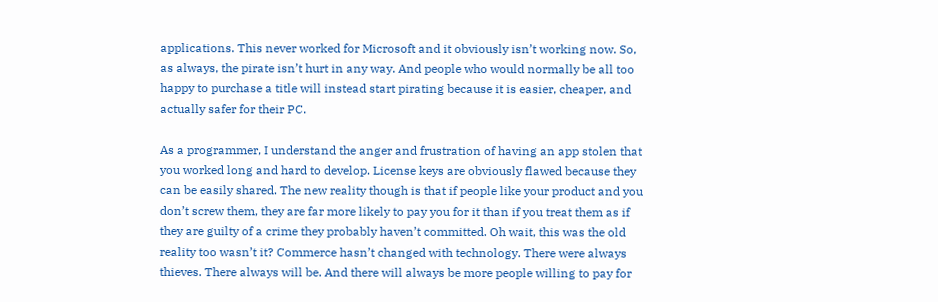applications. This never worked for Microsoft and it obviously isn’t working now. So, as always, the pirate isn’t hurt in any way. And people who would normally be all too happy to purchase a title will instead start pirating because it is easier, cheaper, and actually safer for their PC.

As a programmer, I understand the anger and frustration of having an app stolen that you worked long and hard to develop. License keys are obviously flawed because they can be easily shared. The new reality though is that if people like your product and you don’t screw them, they are far more likely to pay you for it than if you treat them as if they are guilty of a crime they probably haven’t committed. Oh wait, this was the old reality too wasn’t it? Commerce hasn’t changed with technology. There were always thieves. There always will be. And there will always be more people willing to pay for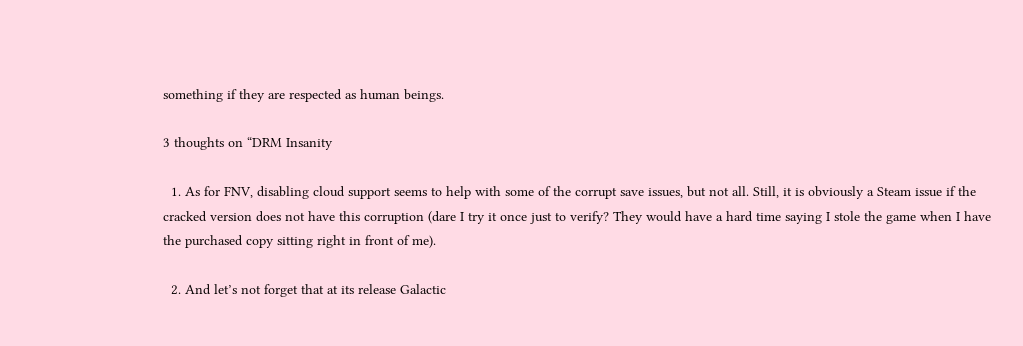something if they are respected as human beings.

3 thoughts on “DRM Insanity

  1. As for FNV, disabling cloud support seems to help with some of the corrupt save issues, but not all. Still, it is obviously a Steam issue if the cracked version does not have this corruption (dare I try it once just to verify? They would have a hard time saying I stole the game when I have the purchased copy sitting right in front of me).

  2. And let’s not forget that at its release Galactic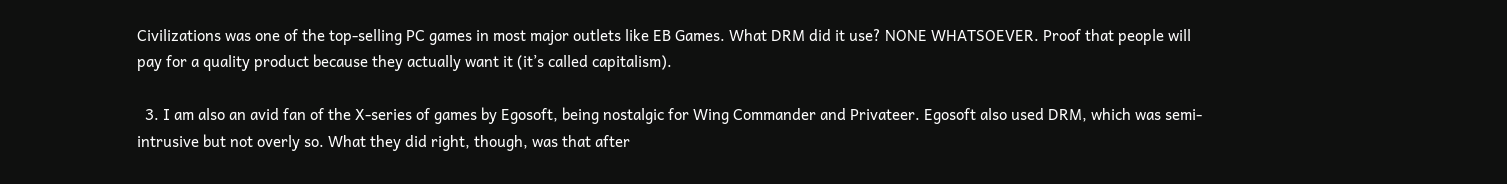Civilizations was one of the top-selling PC games in most major outlets like EB Games. What DRM did it use? NONE WHATSOEVER. Proof that people will pay for a quality product because they actually want it (it’s called capitalism).

  3. I am also an avid fan of the X-series of games by Egosoft, being nostalgic for Wing Commander and Privateer. Egosoft also used DRM, which was semi-intrusive but not overly so. What they did right, though, was that after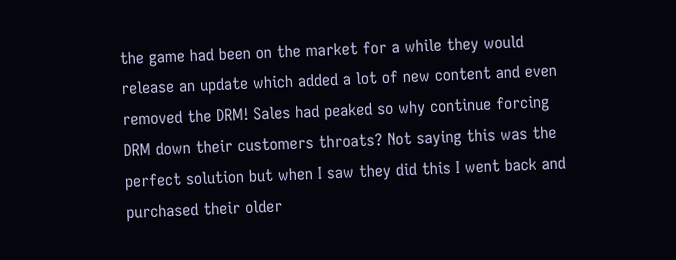the game had been on the market for a while they would release an update which added a lot of new content and even removed the DRM! Sales had peaked so why continue forcing DRM down their customers throats? Not saying this was the perfect solution but when I saw they did this I went back and purchased their older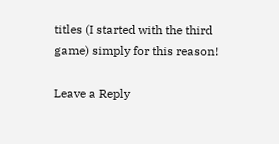titles (I started with the third game) simply for this reason!

Leave a Reply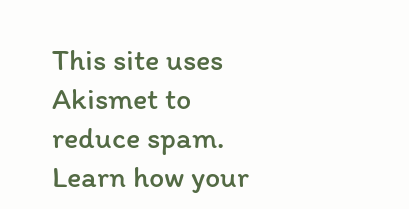This site uses Akismet to reduce spam. Learn how your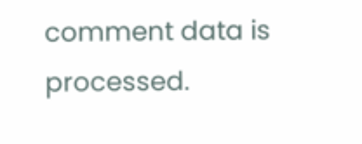comment data is processed.